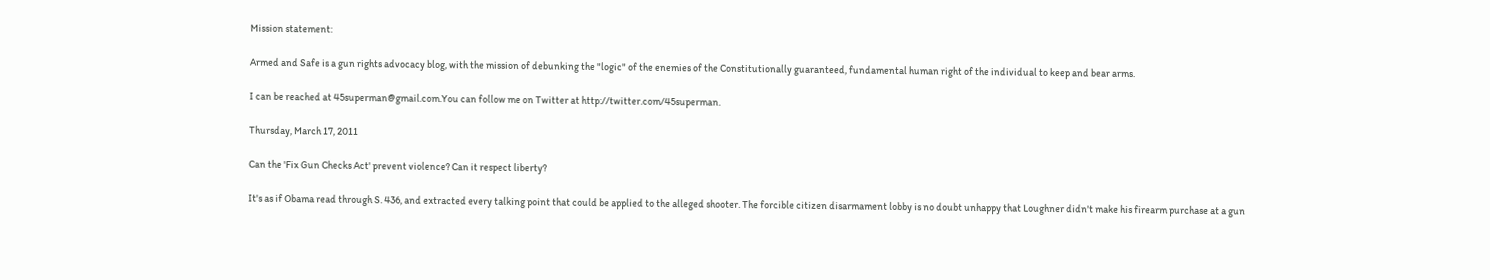Mission statement:

Armed and Safe is a gun rights advocacy blog, with the mission of debunking the "logic" of the enemies of the Constitutionally guaranteed, fundamental human right of the individual to keep and bear arms.

I can be reached at 45superman@gmail.com.You can follow me on Twitter at http://twitter.com/45superman.

Thursday, March 17, 2011

Can the 'Fix Gun Checks Act' prevent violence? Can it respect liberty?

It's as if Obama read through S. 436, and extracted every talking point that could be applied to the alleged shooter. The forcible citizen disarmament lobby is no doubt unhappy that Loughner didn't make his firearm purchase at a gun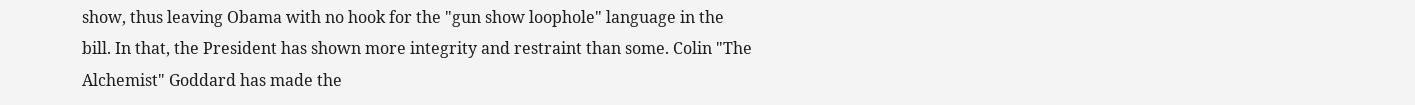show, thus leaving Obama with no hook for the "gun show loophole" language in the bill. In that, the President has shown more integrity and restraint than some. Colin "The Alchemist" Goddard has made the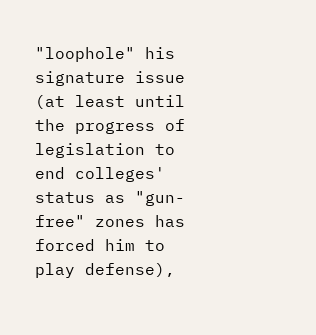"loophole" his signature issue (at least until the progress of legislation to end colleges' status as "gun-free" zones has forced him to play defense),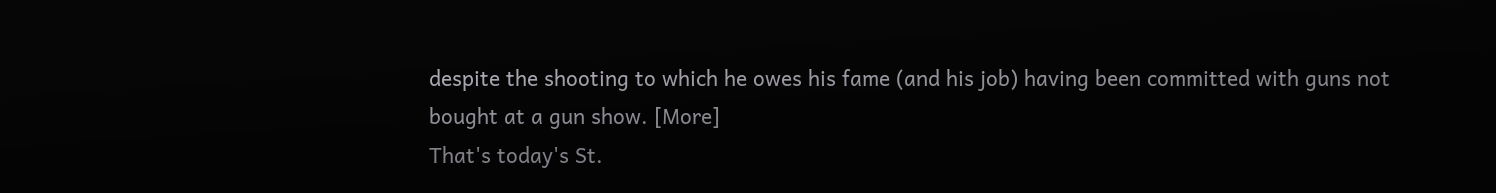despite the shooting to which he owes his fame (and his job) having been committed with guns not bought at a gun show. [More]
That's today's St.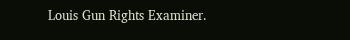Louis Gun Rights Examiner.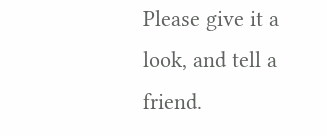Please give it a look, and tell a friend.